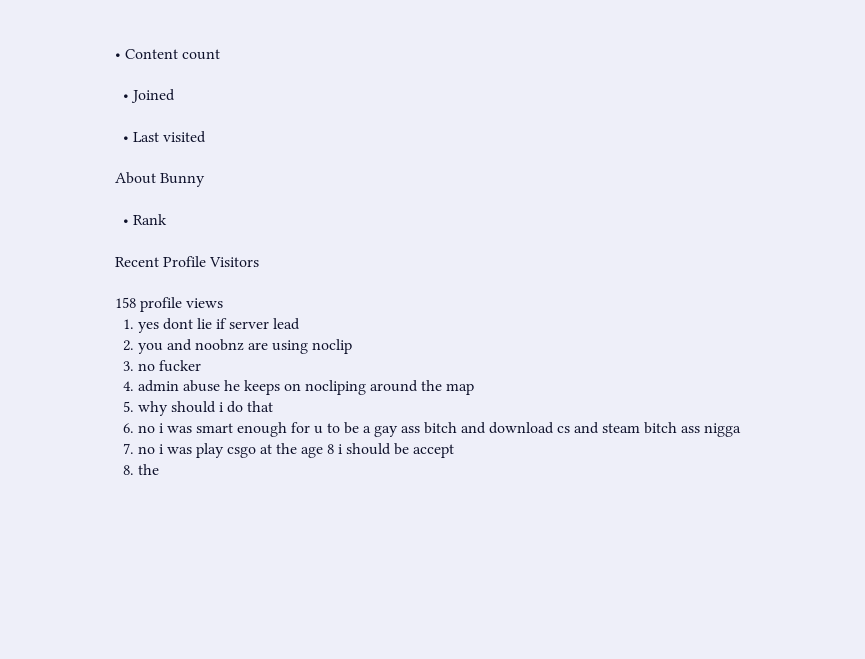• Content count

  • Joined

  • Last visited

About Bunny

  • Rank

Recent Profile Visitors

158 profile views
  1. yes dont lie if server lead
  2. you and noobnz are using noclip
  3. no fucker
  4. admin abuse he keeps on nocliping around the map
  5. why should i do that
  6. no i was smart enough for u to be a gay ass bitch and download cs and steam bitch ass nigga
  7. no i was play csgo at the age 8 i should be accept
  8. the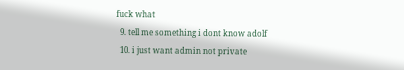fuck what
  9. tell me something i dont know adolf
  10. i just want admin not private